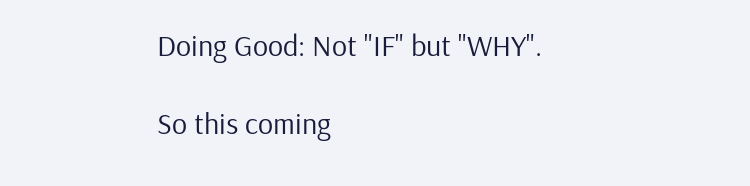Doing Good: Not "IF" but "WHY".

So this coming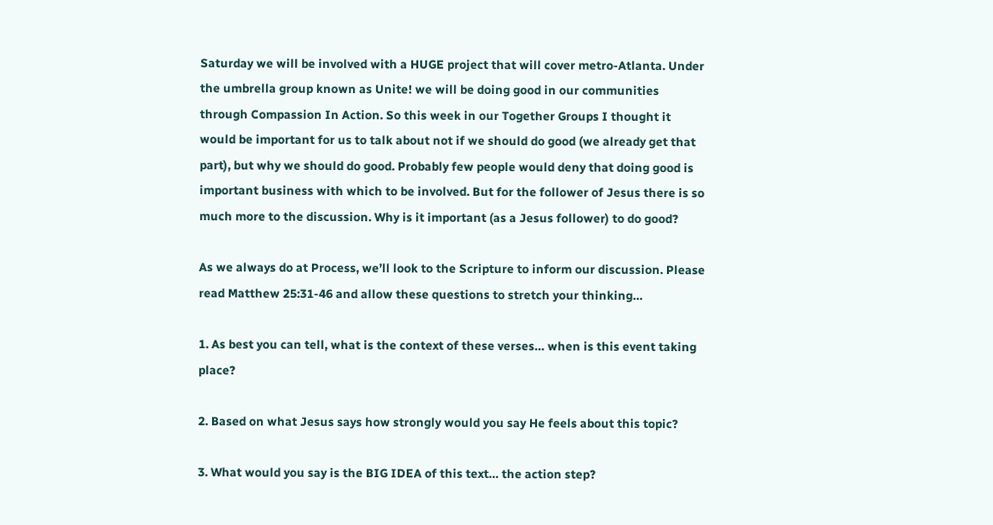Saturday we will be involved with a HUGE project that will cover metro-Atlanta. Under the umbrella group known as Unite! we will be doing good in our communities through Compassion In Action. So this week in our Together Groups I thought it would be important for us to talk about not if we should do good (we already get that part), but why we should do good. Probably few people would deny that doing good is important business with which to be involved. But for the follower of Jesus there is so much more to the discussion. Why is it important (as a Jesus follower) to do good?

As we always do at Process, we’ll look to the Scripture to inform our discussion. Please read Matthew 25:31-46 and allow these questions to stretch your thinking…

1. As best you can tell, what is the context of these verses… when is this event taking place?

2. Based on what Jesus says how strongly would you say He feels about this topic?

3. What would you say is the BIG IDEA of this text… the action step?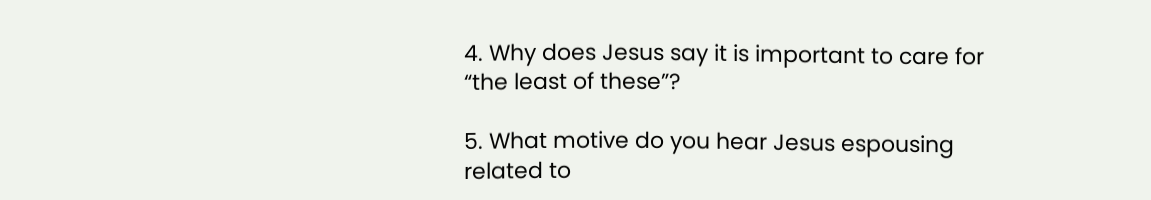4. Why does Jesus say it is important to care for “the least of these”?

5. What motive do you hear Jesus espousing related to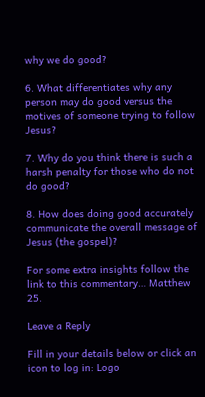why we do good?

6. What differentiates why any person may do good versus the motives of someone trying to follow Jesus?

7. Why do you think there is such a harsh penalty for those who do not do good?

8. How does doing good accurately communicate the overall message of Jesus (the gospel)?

For some extra insights follow the link to this commentary… Matthew 25.

Leave a Reply

Fill in your details below or click an icon to log in: Logo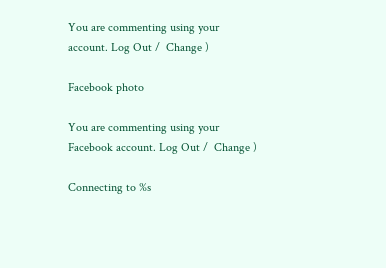You are commenting using your account. Log Out /  Change )

Facebook photo

You are commenting using your Facebook account. Log Out /  Change )

Connecting to %s